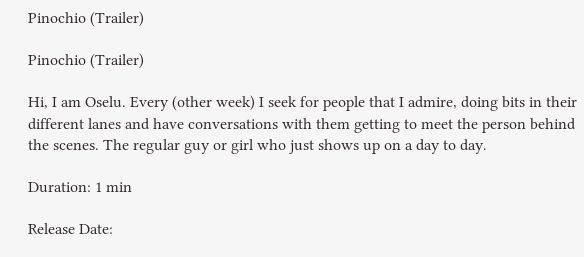Pinochio (Trailer)

Pinochio (Trailer)

Hi, I am Oselu. Every (other week) I seek for people that I admire, doing bits in their different lanes and have conversations with them getting to meet the person behind the scenes. The regular guy or girl who just shows up on a day to day.

Duration: 1 min

Release Date: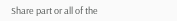Share part or all of the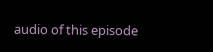audio of this episode